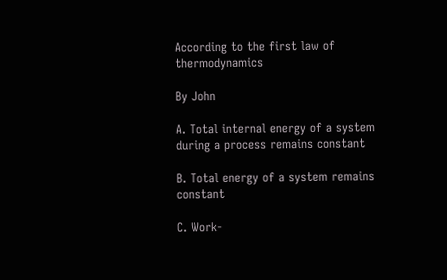According to the first law of thermodynamics

By John

A. Total internal energy of a system during a process remains constant

B. Total energy of a system remains constant

C. Work-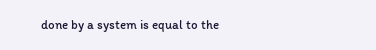done by a system is equal to the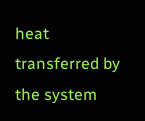heat transferred by the system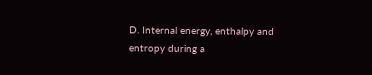D. Internal energy, enthalpy and entropy during a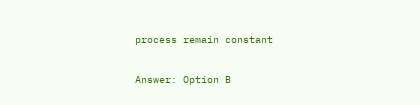process remain constant

Answer: Option B